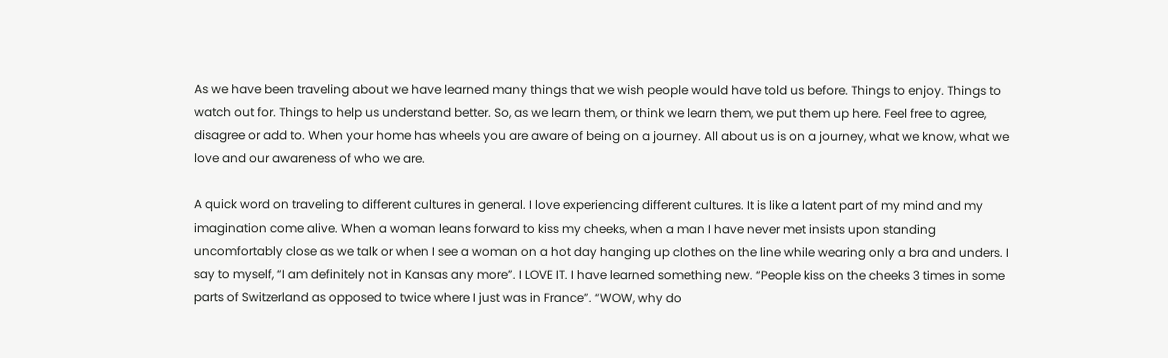As we have been traveling about we have learned many things that we wish people would have told us before. Things to enjoy. Things to watch out for. Things to help us understand better. So, as we learn them, or think we learn them, we put them up here. Feel free to agree, disagree or add to. When your home has wheels you are aware of being on a journey. All about us is on a journey, what we know, what we love and our awareness of who we are.

A quick word on traveling to different cultures in general. I love experiencing different cultures. It is like a latent part of my mind and my imagination come alive. When a woman leans forward to kiss my cheeks, when a man I have never met insists upon standing uncomfortably close as we talk or when I see a woman on a hot day hanging up clothes on the line while wearing only a bra and unders. I say to myself, “I am definitely not in Kansas any more”. I LOVE IT. I have learned something new. “People kiss on the cheeks 3 times in some parts of Switzerland as opposed to twice where I just was in France”. “WOW, why do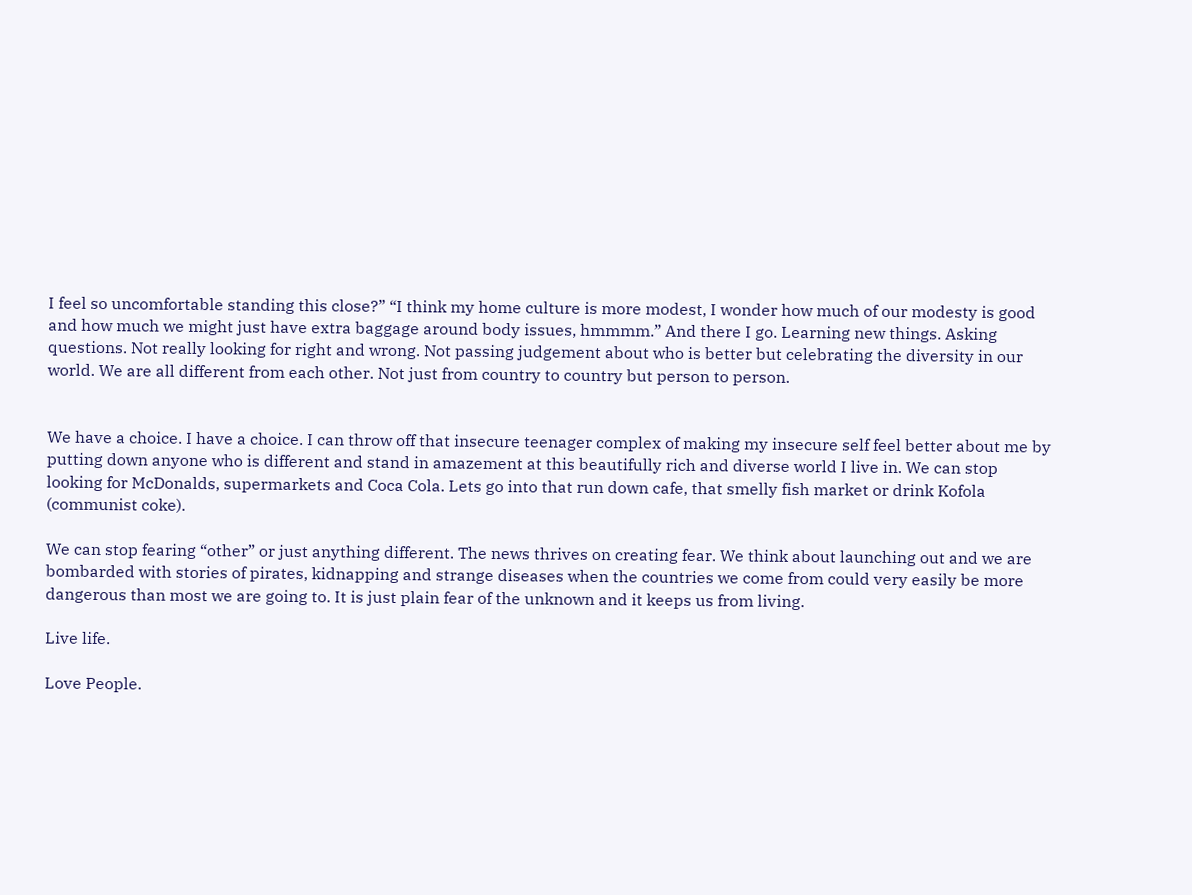I feel so uncomfortable standing this close?” “I think my home culture is more modest, I wonder how much of our modesty is good and how much we might just have extra baggage around body issues, hmmmm.” And there I go. Learning new things. Asking questions. Not really looking for right and wrong. Not passing judgement about who is better but celebrating the diversity in our world. We are all different from each other. Not just from country to country but person to person.


We have a choice. I have a choice. I can throw off that insecure teenager complex of making my insecure self feel better about me by putting down anyone who is different and stand in amazement at this beautifully rich and diverse world I live in. We can stop looking for McDonalds, supermarkets and Coca Cola. Lets go into that run down cafe, that smelly fish market or drink Kofola (communist coke).

We can stop fearing “other” or just anything different. The news thrives on creating fear. We think about launching out and we are bombarded with stories of pirates, kidnapping and strange diseases when the countries we come from could very easily be more dangerous than most we are going to. It is just plain fear of the unknown and it keeps us from living.

Live life.

Love People.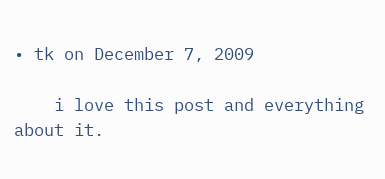• tk on December 7, 2009

    i love this post and everything about it.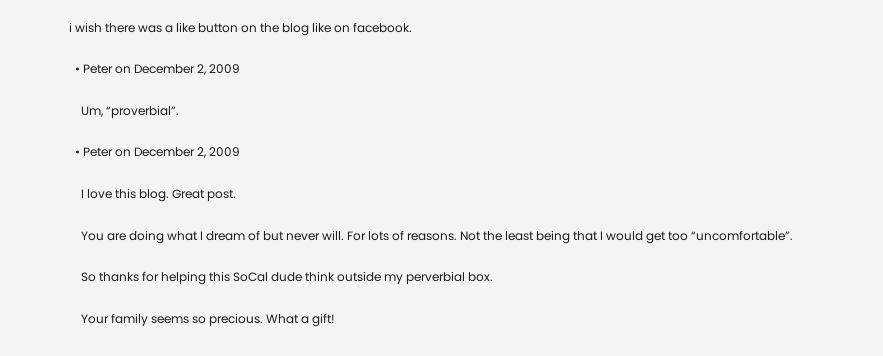i wish there was a like button on the blog like on facebook.

  • Peter on December 2, 2009

    Um, “proverbial”.

  • Peter on December 2, 2009

    I love this blog. Great post.

    You are doing what I dream of but never will. For lots of reasons. Not the least being that I would get too “uncomfortable”.

    So thanks for helping this SoCal dude think outside my perverbial box.

    Your family seems so precious. What a gift!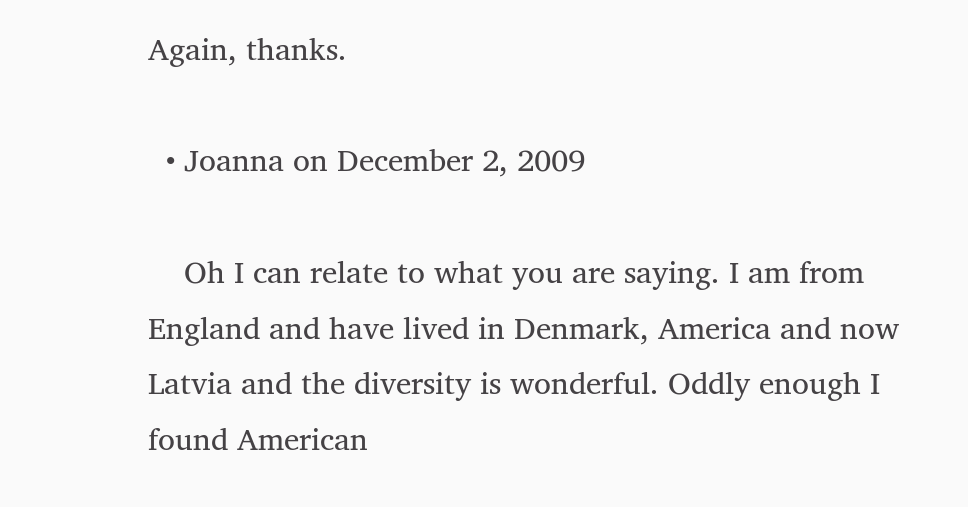Again, thanks.

  • Joanna on December 2, 2009

    Oh I can relate to what you are saying. I am from England and have lived in Denmark, America and now Latvia and the diversity is wonderful. Oddly enough I found American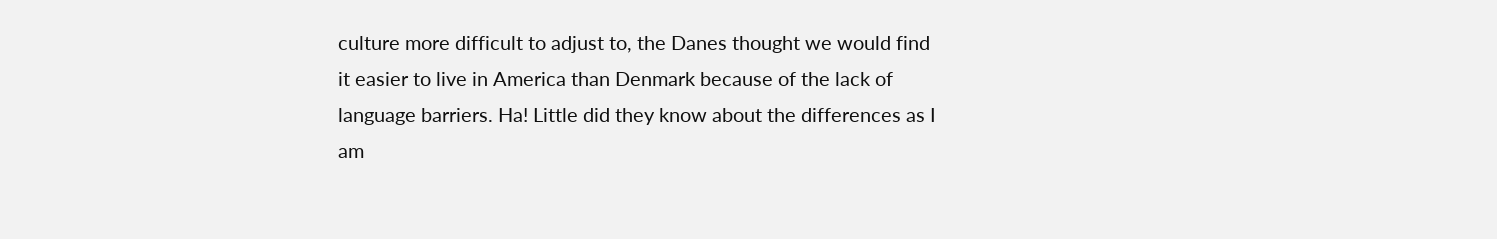culture more difficult to adjust to, the Danes thought we would find it easier to live in America than Denmark because of the lack of language barriers. Ha! Little did they know about the differences as I am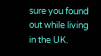sure you found out while living in the UK.